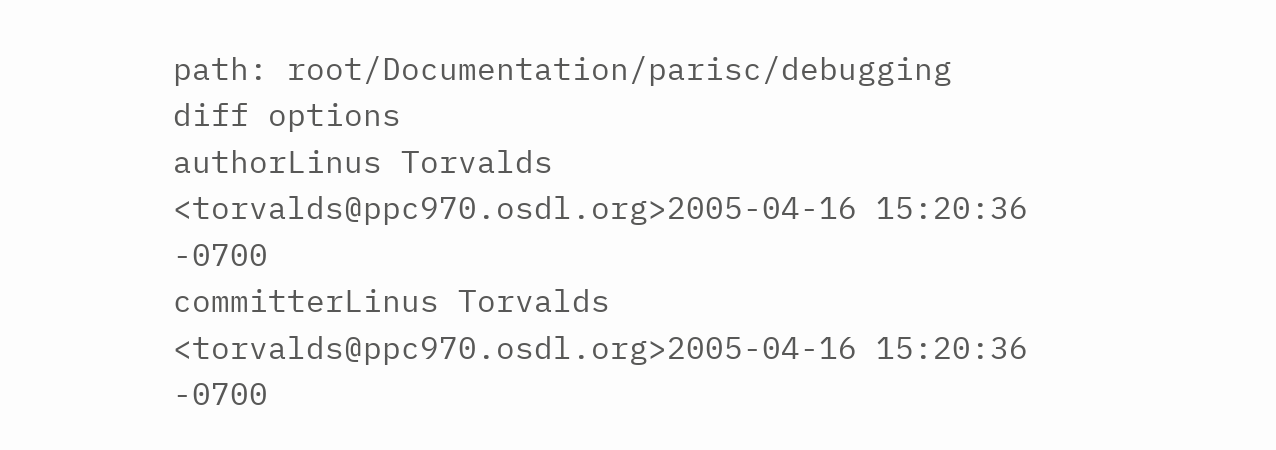path: root/Documentation/parisc/debugging
diff options
authorLinus Torvalds <torvalds@ppc970.osdl.org>2005-04-16 15:20:36 -0700
committerLinus Torvalds <torvalds@ppc970.osdl.org>2005-04-16 15:20:36 -0700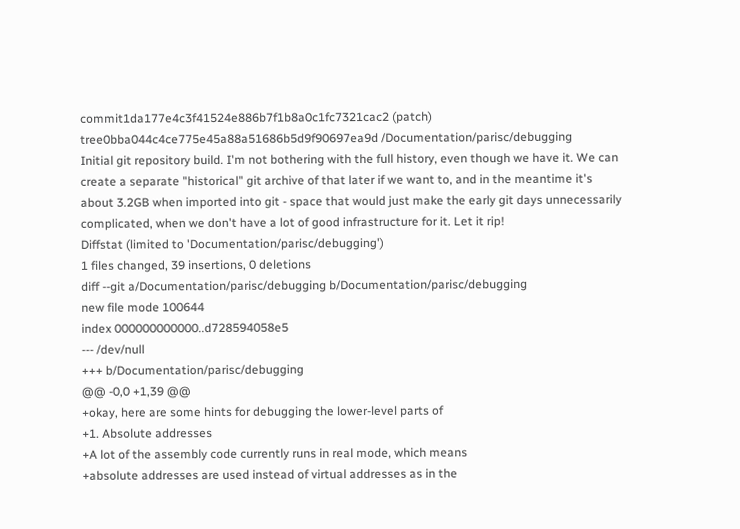commit1da177e4c3f41524e886b7f1b8a0c1fc7321cac2 (patch)
tree0bba044c4ce775e45a88a51686b5d9f90697ea9d /Documentation/parisc/debugging
Initial git repository build. I'm not bothering with the full history, even though we have it. We can create a separate "historical" git archive of that later if we want to, and in the meantime it's about 3.2GB when imported into git - space that would just make the early git days unnecessarily complicated, when we don't have a lot of good infrastructure for it. Let it rip!
Diffstat (limited to 'Documentation/parisc/debugging')
1 files changed, 39 insertions, 0 deletions
diff --git a/Documentation/parisc/debugging b/Documentation/parisc/debugging
new file mode 100644
index 000000000000..d728594058e5
--- /dev/null
+++ b/Documentation/parisc/debugging
@@ -0,0 +1,39 @@
+okay, here are some hints for debugging the lower-level parts of
+1. Absolute addresses
+A lot of the assembly code currently runs in real mode, which means
+absolute addresses are used instead of virtual addresses as in the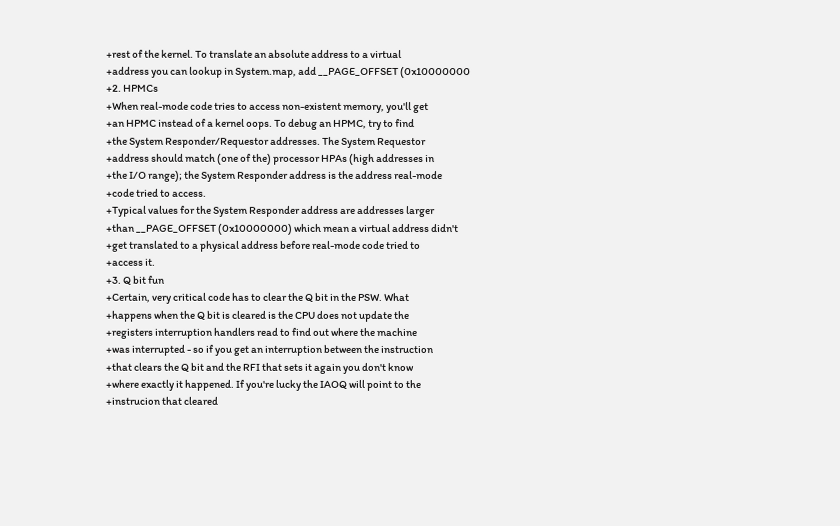+rest of the kernel. To translate an absolute address to a virtual
+address you can lookup in System.map, add __PAGE_OFFSET (0x10000000
+2. HPMCs
+When real-mode code tries to access non-existent memory, you'll get
+an HPMC instead of a kernel oops. To debug an HPMC, try to find
+the System Responder/Requestor addresses. The System Requestor
+address should match (one of the) processor HPAs (high addresses in
+the I/O range); the System Responder address is the address real-mode
+code tried to access.
+Typical values for the System Responder address are addresses larger
+than __PAGE_OFFSET (0x10000000) which mean a virtual address didn't
+get translated to a physical address before real-mode code tried to
+access it.
+3. Q bit fun
+Certain, very critical code has to clear the Q bit in the PSW. What
+happens when the Q bit is cleared is the CPU does not update the
+registers interruption handlers read to find out where the machine
+was interrupted - so if you get an interruption between the instruction
+that clears the Q bit and the RFI that sets it again you don't know
+where exactly it happened. If you're lucky the IAOQ will point to the
+instrucion that cleared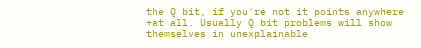the Q bit, if you're not it points anywhere
+at all. Usually Q bit problems will show themselves in unexplainable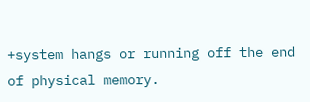+system hangs or running off the end of physical memory.